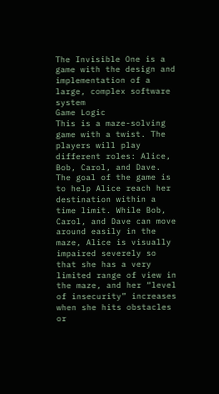The Invisible One is a game with the design and implementation of a large, complex software system
Game Logic
This is a maze-solving game with a twist. The players will play different roles: Alice, Bob, Carol, and Dave. The goal of the game is to help Alice reach her destination within a time limit. While Bob, Carol, and Dave can move around easily in the maze, Alice is visually impaired severely so that she has a very limited range of view in the maze, and her “level of insecurity” increases when she hits obstacles or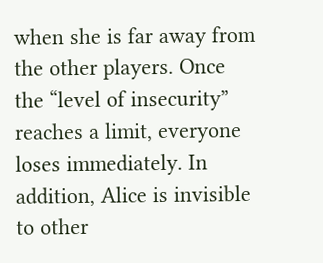when she is far away from the other players. Once the “level of insecurity” reaches a limit, everyone loses immediately. In addition, Alice is invisible to other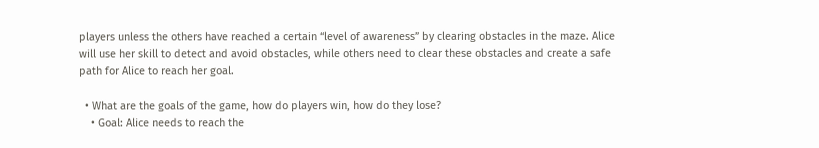players unless the others have reached a certain “level of awareness” by clearing obstacles in the maze. Alice will use her skill to detect and avoid obstacles, while others need to clear these obstacles and create a safe path for Alice to reach her goal.

  • What are the goals of the game, how do players win, how do they lose?
    • Goal: Alice needs to reach the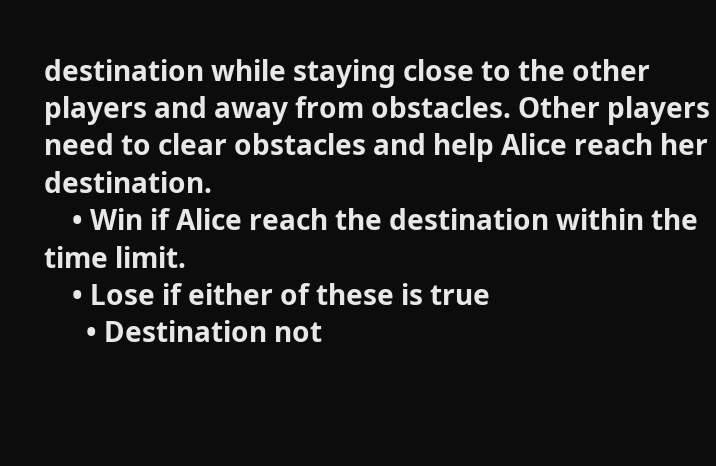destination while staying close to the other players and away from obstacles. Other players need to clear obstacles and help Alice reach her destination.
    • Win if Alice reach the destination within the time limit.
    • Lose if either of these is true
      • Destination not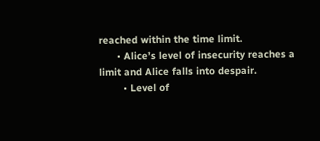reached within the time limit.
      • Alice’s level of insecurity reaches a limit and Alice falls into despair.
        • Level of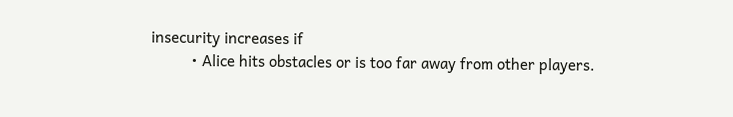insecurity increases if
          • Alice hits obstacles or is too far away from other players.